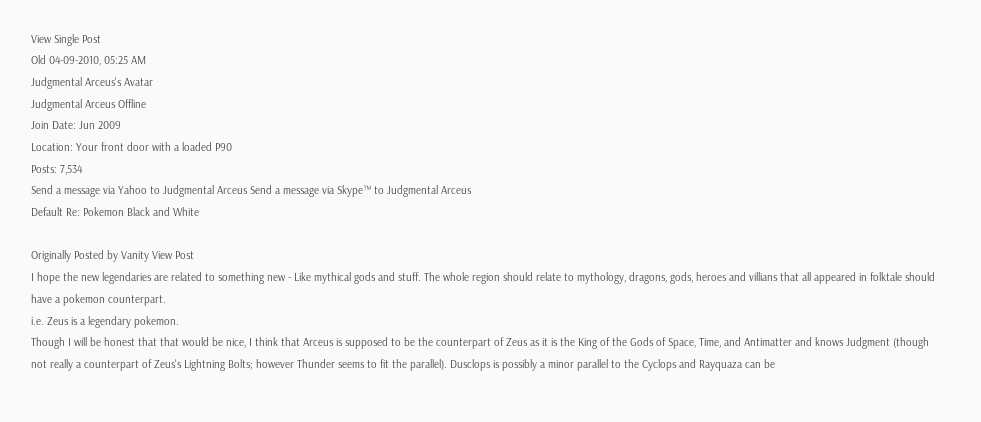View Single Post
Old 04-09-2010, 05:25 AM
Judgmental Arceus's Avatar
Judgmental Arceus Offline
Join Date: Jun 2009
Location: Your front door with a loaded P90
Posts: 7,534
Send a message via Yahoo to Judgmental Arceus Send a message via Skype™ to Judgmental Arceus
Default Re: Pokemon Black and White

Originally Posted by Vanity View Post
I hope the new legendaries are related to something new - Like mythical gods and stuff. The whole region should relate to mythology, dragons, gods, heroes and villians that all appeared in folktale should have a pokemon counterpart.
i.e. Zeus is a legendary pokemon.
Though I will be honest that that would be nice, I think that Arceus is supposed to be the counterpart of Zeus as it is the King of the Gods of Space, Time, and Antimatter and knows Judgment (though not really a counterpart of Zeus's Lightning Bolts; however Thunder seems to fit the parallel). Dusclops is possibly a minor parallel to the Cyclops and Rayquaza can be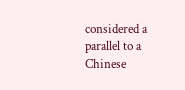considered a parallel to a Chinese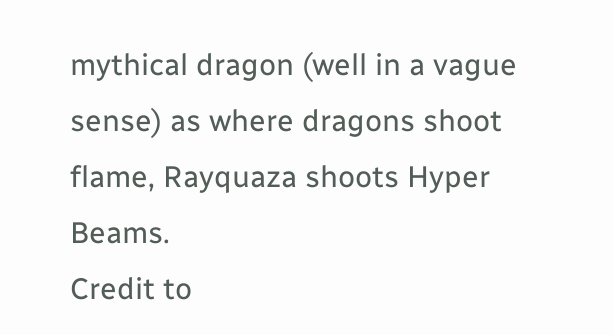mythical dragon (well in a vague sense) as where dragons shoot flame, Rayquaza shoots Hyper Beams.
Credit to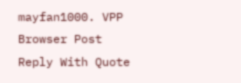mayfan1000. VPP Browser Post
Reply With Quote